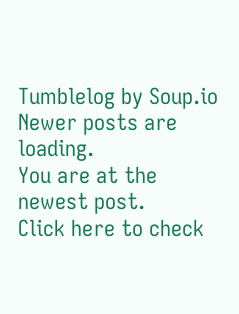Tumblelog by Soup.io
Newer posts are loading.
You are at the newest post.
Click here to check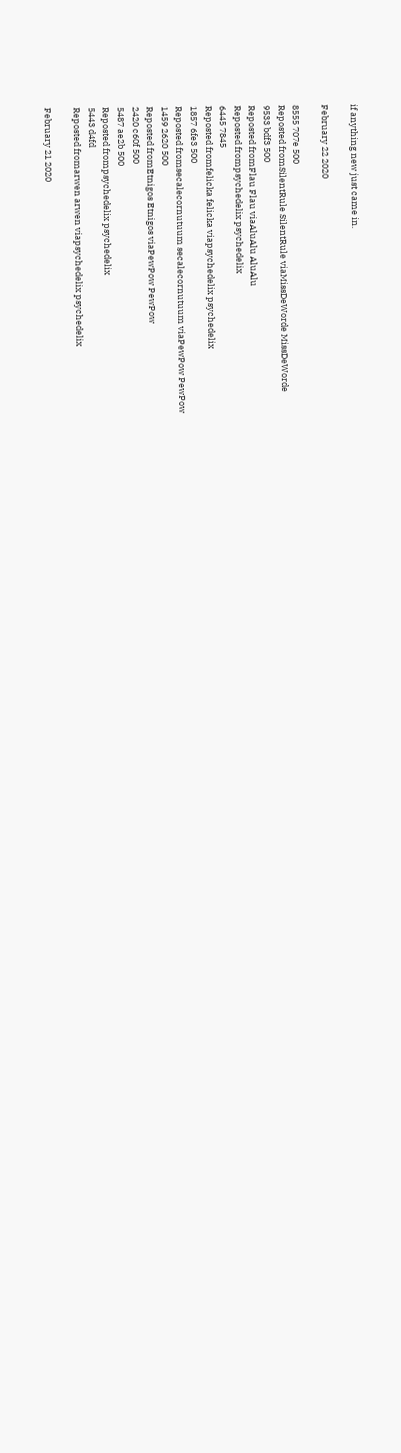if anything new just came in.

February 22 2020

8555 707e 500
Reposted fromSilentRule SilentRule viaMissDeWorde MissDeWorde
9533 bdf3 500
Reposted fromFlau Flau viaAluAlu AluAlu
Reposted frompsychedelix psychedelix
6445 7845
Reposted fromfelicka felicka viapsychedelix psychedelix
1857 6fe3 500
Reposted fromsecalecornutuum secalecornutuum viaPewPow PewPow
1459 2620 500
Reposted fromEtnigos Etnigos viaPewPow PewPow
2420 c60f 500
5487 ae2b 500
Reposted frompsychedelix psychedelix
5443 d4fd
Reposted fromarwen arwen viapsychedelix psychedelix

February 21 2020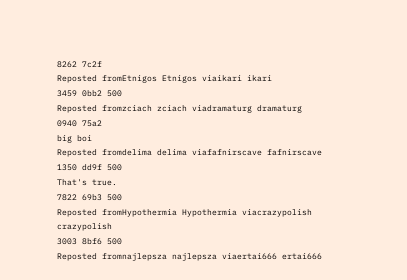8262 7c2f
Reposted fromEtnigos Etnigos viaikari ikari
3459 0bb2 500
Reposted fromzciach zciach viadramaturg dramaturg
0940 75a2
big boi
Reposted fromdelima delima viafafnirscave fafnirscave
1350 dd9f 500
That's true.
7822 69b3 500
Reposted fromHypothermia Hypothermia viacrazypolish crazypolish
3003 8bf6 500
Reposted fromnajlepsza najlepsza viaertai666 ertai666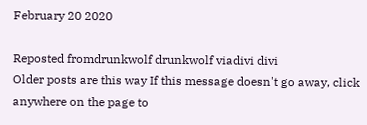February 20 2020

Reposted fromdrunkwolf drunkwolf viadivi divi
Older posts are this way If this message doesn't go away, click anywhere on the page to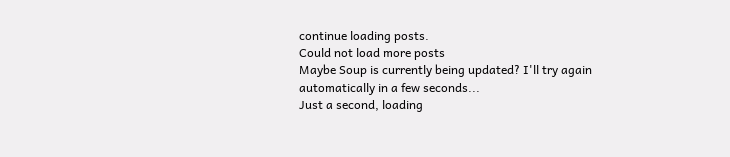continue loading posts.
Could not load more posts
Maybe Soup is currently being updated? I'll try again automatically in a few seconds...
Just a second, loading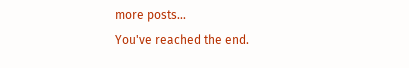more posts...
You've reached the end.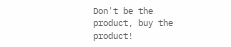Don't be the product, buy the product!